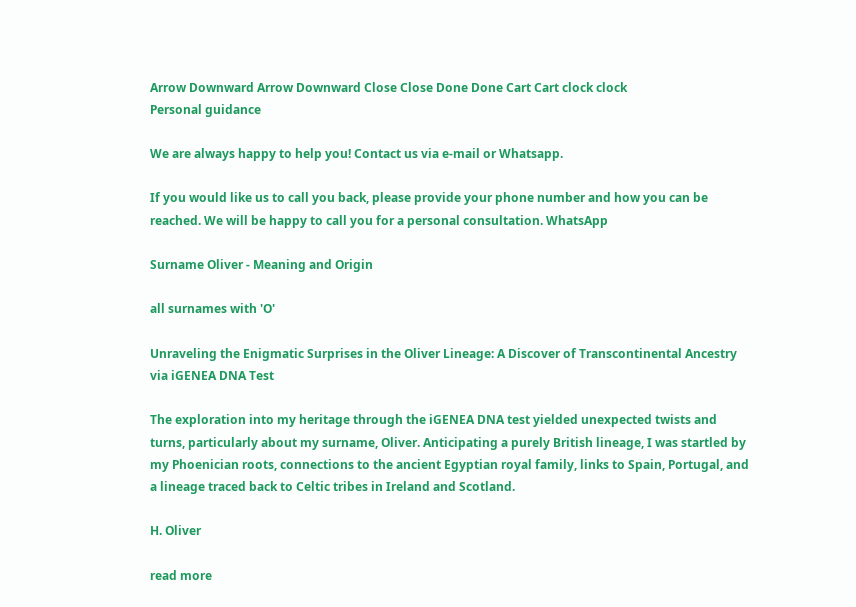Arrow Downward Arrow Downward Close Close Done Done Cart Cart clock clock
Personal guidance

We are always happy to help you! Contact us via e-mail or Whatsapp.

If you would like us to call you back, please provide your phone number and how you can be reached. We will be happy to call you for a personal consultation. WhatsApp

Surname Oliver - Meaning and Origin

all surnames with 'O'

Unraveling the Enigmatic Surprises in the Oliver Lineage: A Discover of Transcontinental Ancestry via iGENEA DNA Test

The exploration into my heritage through the iGENEA DNA test yielded unexpected twists and turns, particularly about my surname, Oliver. Anticipating a purely British lineage, I was startled by my Phoenician roots, connections to the ancient Egyptian royal family, links to Spain, Portugal, and a lineage traced back to Celtic tribes in Ireland and Scotland.

H. Oliver

read more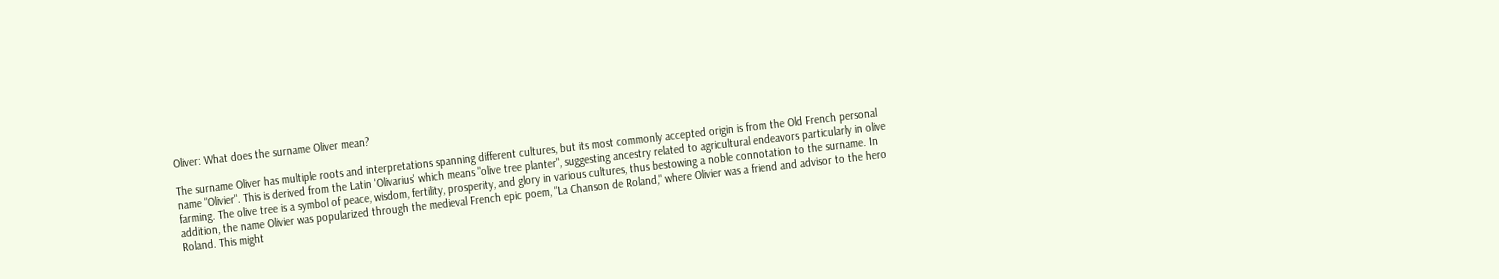Oliver: What does the surname Oliver mean?

The surname Oliver has multiple roots and interpretations spanning different cultures, but its most commonly accepted origin is from the Old French personal name "Olivier". This is derived from the Latin 'Olivarius' which means "olive tree planter", suggesting ancestry related to agricultural endeavors particularly in olive farming. The olive tree is a symbol of peace, wisdom, fertility, prosperity, and glory in various cultures, thus bestowing a noble connotation to the surname. In addition, the name Olivier was popularized through the medieval French epic poem, "La Chanson de Roland," where Olivier was a friend and advisor to the hero Roland. This might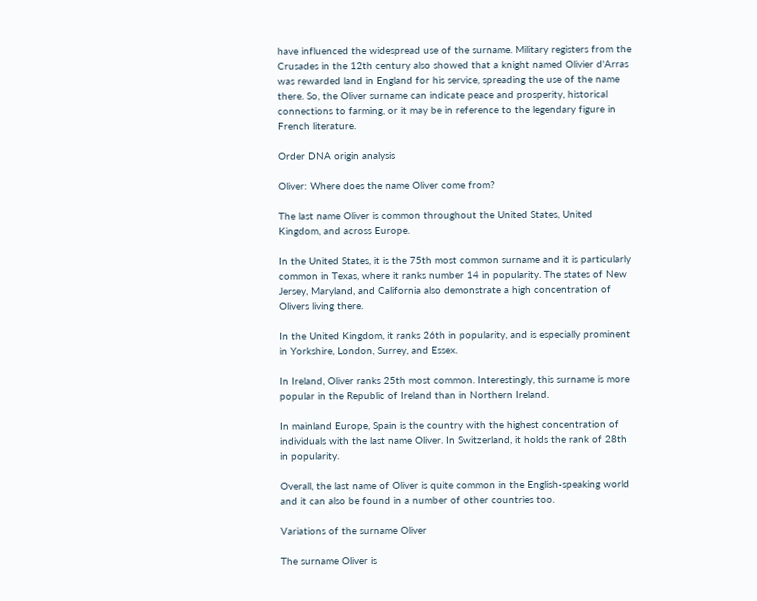have influenced the widespread use of the surname. Military registers from the Crusades in the 12th century also showed that a knight named Olivier d'Arras was rewarded land in England for his service, spreading the use of the name there. So, the Oliver surname can indicate peace and prosperity, historical connections to farming, or it may be in reference to the legendary figure in French literature.

Order DNA origin analysis

Oliver: Where does the name Oliver come from?

The last name Oliver is common throughout the United States, United Kingdom, and across Europe.

In the United States, it is the 75th most common surname and it is particularly common in Texas, where it ranks number 14 in popularity. The states of New Jersey, Maryland, and California also demonstrate a high concentration of Olivers living there.

In the United Kingdom, it ranks 26th in popularity, and is especially prominent in Yorkshire, London, Surrey, and Essex.

In Ireland, Oliver ranks 25th most common. Interestingly, this surname is more popular in the Republic of Ireland than in Northern Ireland.

In mainland Europe, Spain is the country with the highest concentration of individuals with the last name Oliver. In Switzerland, it holds the rank of 28th in popularity.

Overall, the last name of Oliver is quite common in the English-speaking world and it can also be found in a number of other countries too.

Variations of the surname Oliver

The surname Oliver is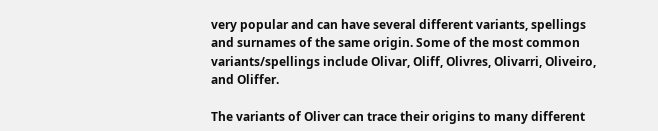very popular and can have several different variants, spellings and surnames of the same origin. Some of the most common variants/spellings include Olivar, Oliff, Olivres, Olivarri, Oliveiro, and Oliffer.

The variants of Oliver can trace their origins to many different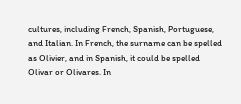cultures, including French, Spanish, Portuguese, and Italian. In French, the surname can be spelled as Olivier, and in Spanish, it could be spelled Olivar or Olivares. In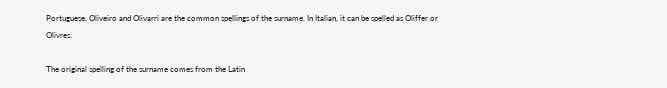Portuguese, Oliveiro and Olivarri are the common spellings of the surname. In Italian, it can be spelled as Oliffer or Olivres.

The original spelling of the surname comes from the Latin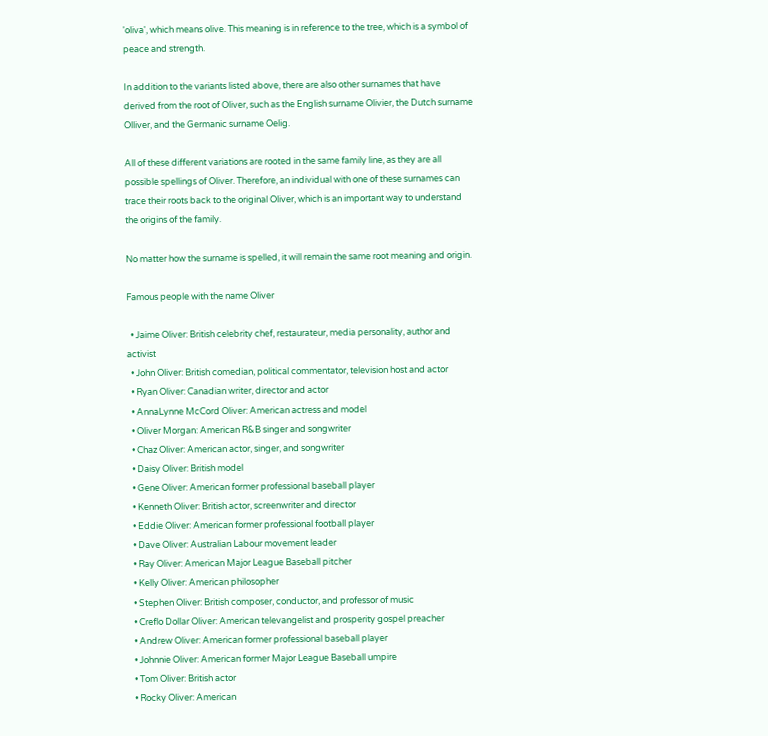'oliva', which means olive. This meaning is in reference to the tree, which is a symbol of peace and strength.

In addition to the variants listed above, there are also other surnames that have derived from the root of Oliver, such as the English surname Olivier, the Dutch surname Olliver, and the Germanic surname Oelig.

All of these different variations are rooted in the same family line, as they are all possible spellings of Oliver. Therefore, an individual with one of these surnames can trace their roots back to the original Oliver, which is an important way to understand the origins of the family.

No matter how the surname is spelled, it will remain the same root meaning and origin.

Famous people with the name Oliver

  • Jaime Oliver: British celebrity chef, restaurateur, media personality, author and activist
  • John Oliver: British comedian, political commentator, television host and actor
  • Ryan Oliver: Canadian writer, director and actor
  • AnnaLynne McCord Oliver: American actress and model
  • Oliver Morgan: American R&B singer and songwriter
  • Chaz Oliver: American actor, singer, and songwriter
  • Daisy Oliver: British model
  • Gene Oliver: American former professional baseball player
  • Kenneth Oliver: British actor, screenwriter and director
  • Eddie Oliver: American former professional football player
  • Dave Oliver: Australian Labour movement leader
  • Ray Oliver: American Major League Baseball pitcher
  • Kelly Oliver: American philosopher
  • Stephen Oliver: British composer, conductor, and professor of music
  • Creflo Dollar Oliver: American televangelist and prosperity gospel preacher
  • Andrew Oliver: American former professional baseball player
  • Johnnie Oliver: American former Major League Baseball umpire
  • Tom Oliver: British actor
  • Rocky Oliver: American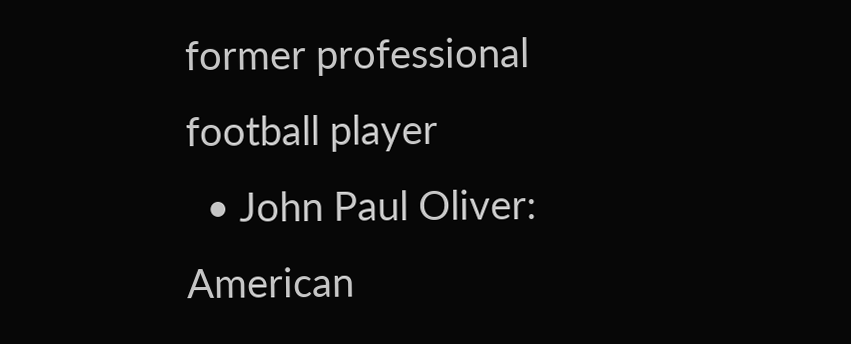former professional football player
  • John Paul Oliver: American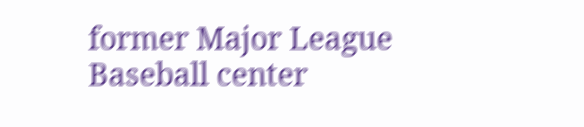former Major League Baseball center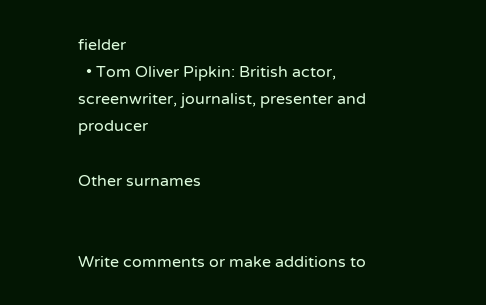fielder
  • Tom Oliver Pipkin: British actor, screenwriter, journalist, presenter and producer

Other surnames


Write comments or make additions to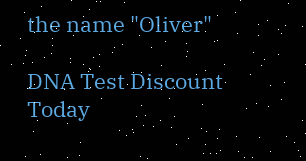the name "Oliver"

DNA Test Discount Today